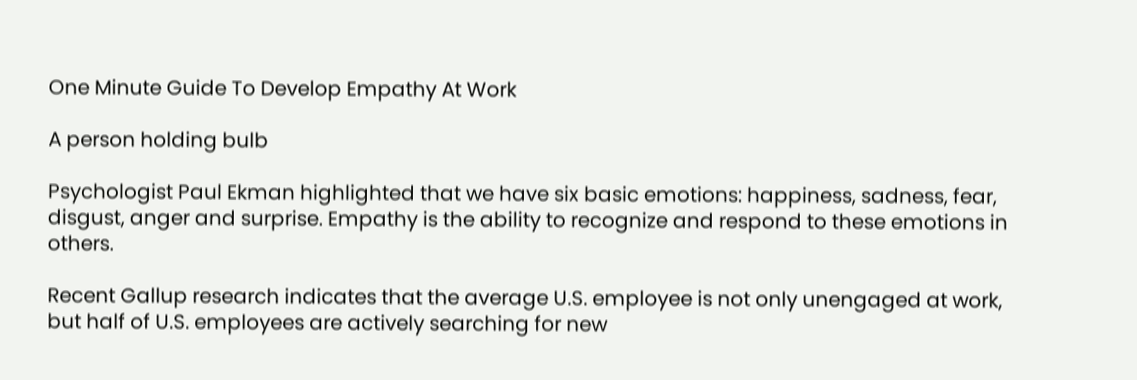One Minute Guide To Develop Empathy At Work

A person holding bulb

Psychologist Paul Ekman highlighted that we have six basic emotions: happiness, sadness, fear, disgust, anger and surprise. Empathy is the ability to recognize and respond to these emotions in others.

Recent Gallup research indicates that the average U.S. employee is not only unengaged at work, but half of U.S. employees are actively searching for new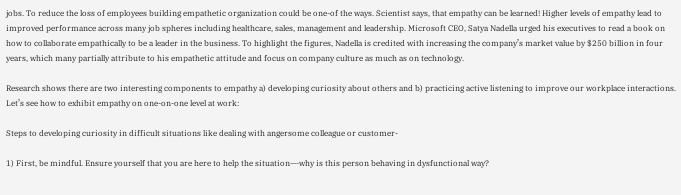jobs. To reduce the loss of employees building empathetic organization could be one-of the ways. Scientist says, that empathy can be learned! Higher levels of empathy lead to improved performance across many job spheres including healthcare, sales, management and leadership. Microsoft CEO, Satya Nadella urged his executives to read a book on how to collaborate empathically to be a leader in the business. To highlight the figures, Nadella is credited with increasing the company’s market value by $250 billion in four years, which many partially attribute to his empathetic attitude and focus on company culture as much as on technology.

Research shows there are two interesting components to empathy a) developing curiosity about others and b) practicing active listening to improve our workplace interactions. Let’s see how to exhibit empathy on one-on-one level at work:

Steps to developing curiosity in difficult situations like dealing with angersome colleague or customer-

1) First, be mindful. Ensure yourself that you are here to help the situation—-why is this person behaving in dysfunctional way?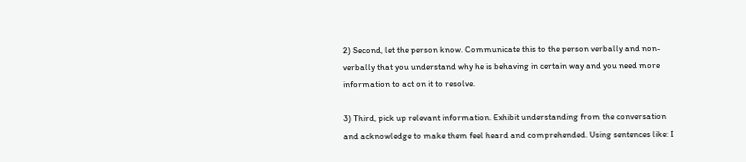2) Second, let the person know. Communicate this to the person verbally and non-verbally that you understand why he is behaving in certain way and you need more information to act on it to resolve.

3) Third, pick up relevant information. Exhibit understanding from the conversation and acknowledge to make them feel heard and comprehended. Using sentences like: I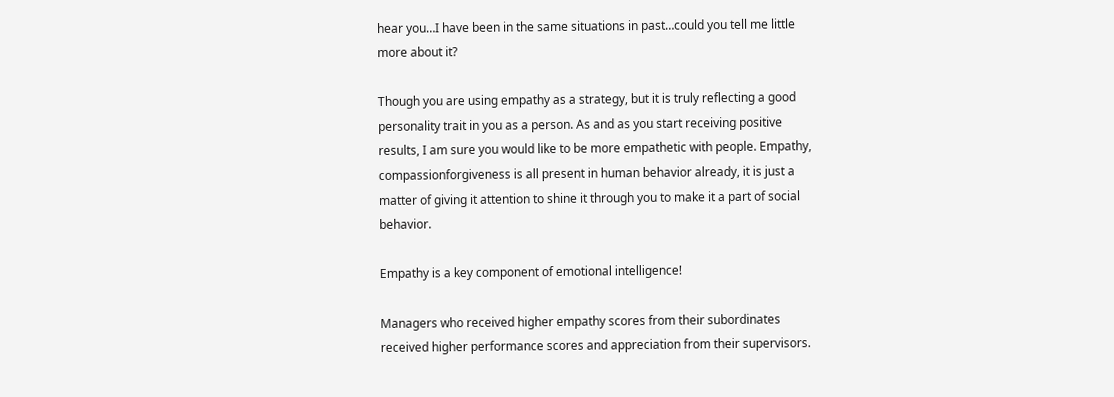hear you…I have been in the same situations in past…could you tell me little more about it?

Though you are using empathy as a strategy, but it is truly reflecting a good personality trait in you as a person. As and as you start receiving positive results, I am sure you would like to be more empathetic with people. Empathy, compassionforgiveness is all present in human behavior already, it is just a matter of giving it attention to shine it through you to make it a part of social behavior.

Empathy is a key component of emotional intelligence!

Managers who received higher empathy scores from their subordinates received higher performance scores and appreciation from their supervisors.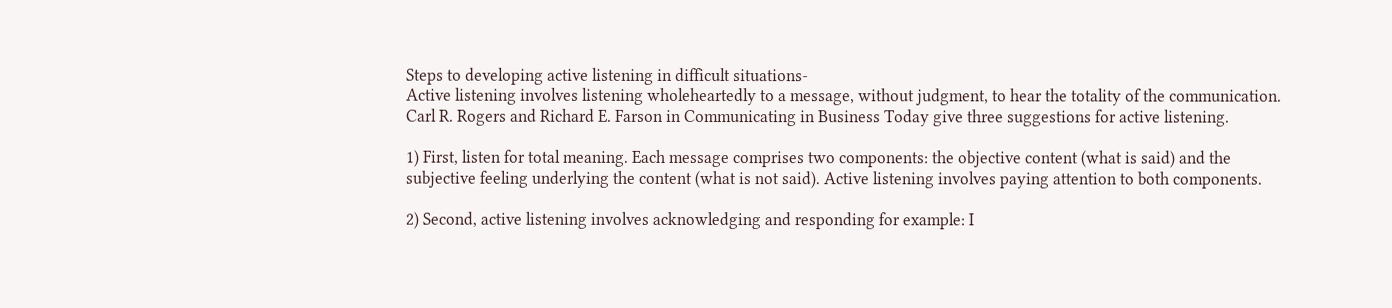Steps to developing active listening in difficult situations-
Active listening involves listening wholeheartedly to a message, without judgment, to hear the totality of the communication. Carl R. Rogers and Richard E. Farson in Communicating in Business Today give three suggestions for active listening.

1) First, listen for total meaning. Each message comprises two components: the objective content (what is said) and the subjective feeling underlying the content (what is not said). Active listening involves paying attention to both components.

2) Second, active listening involves acknowledging and responding for example: I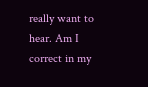really want to hear. Am I correct in my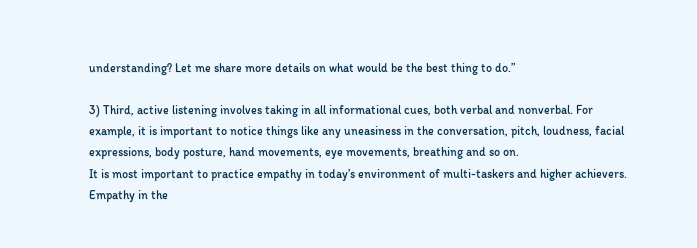understanding? Let me share more details on what would be the best thing to do.”

3) Third, active listening involves taking in all informational cues, both verbal and nonverbal. For example, it is important to notice things like any uneasiness in the conversation, pitch, loudness, facial expressions, body posture, hand movements, eye movements, breathing and so on.
It is most important to practice empathy in today’s environment of multi-taskers and higher achievers. Empathy in the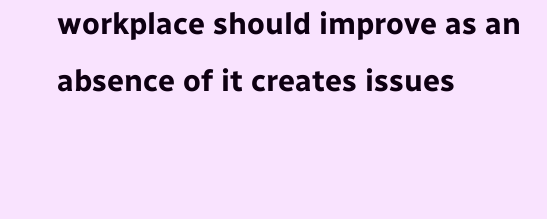workplace should improve as an absence of it creates issues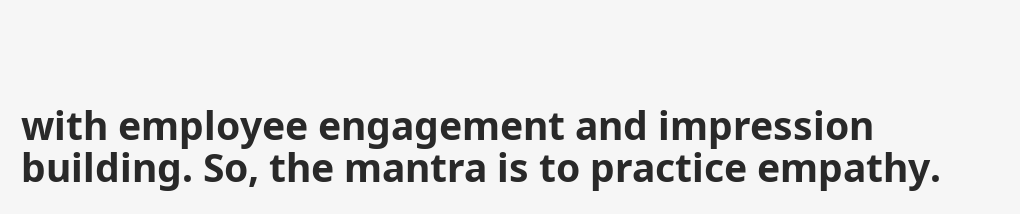with employee engagement and impression building. So, the mantra is to practice empathy.